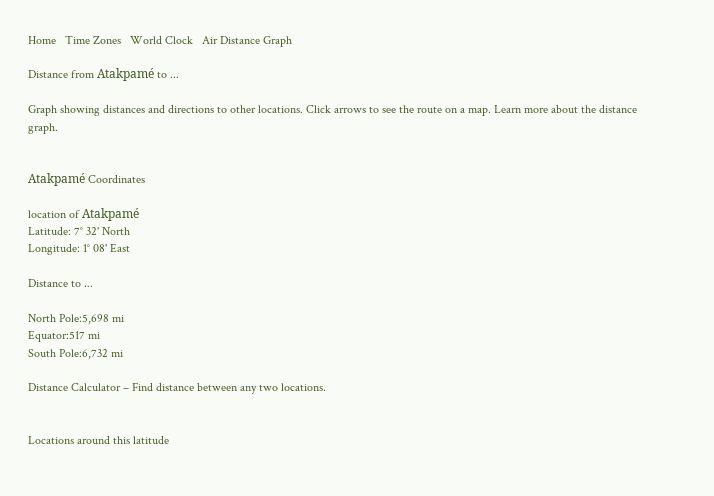Home   Time Zones   World Clock   Air Distance Graph

Distance from Atakpamé to ...

Graph showing distances and directions to other locations. Click arrows to see the route on a map. Learn more about the distance graph.


Atakpamé Coordinates

location of Atakpamé
Latitude: 7° 32' North
Longitude: 1° 08' East

Distance to ...

North Pole:5,698 mi
Equator:517 mi
South Pole:6,732 mi

Distance Calculator – Find distance between any two locations.


Locations around this latitude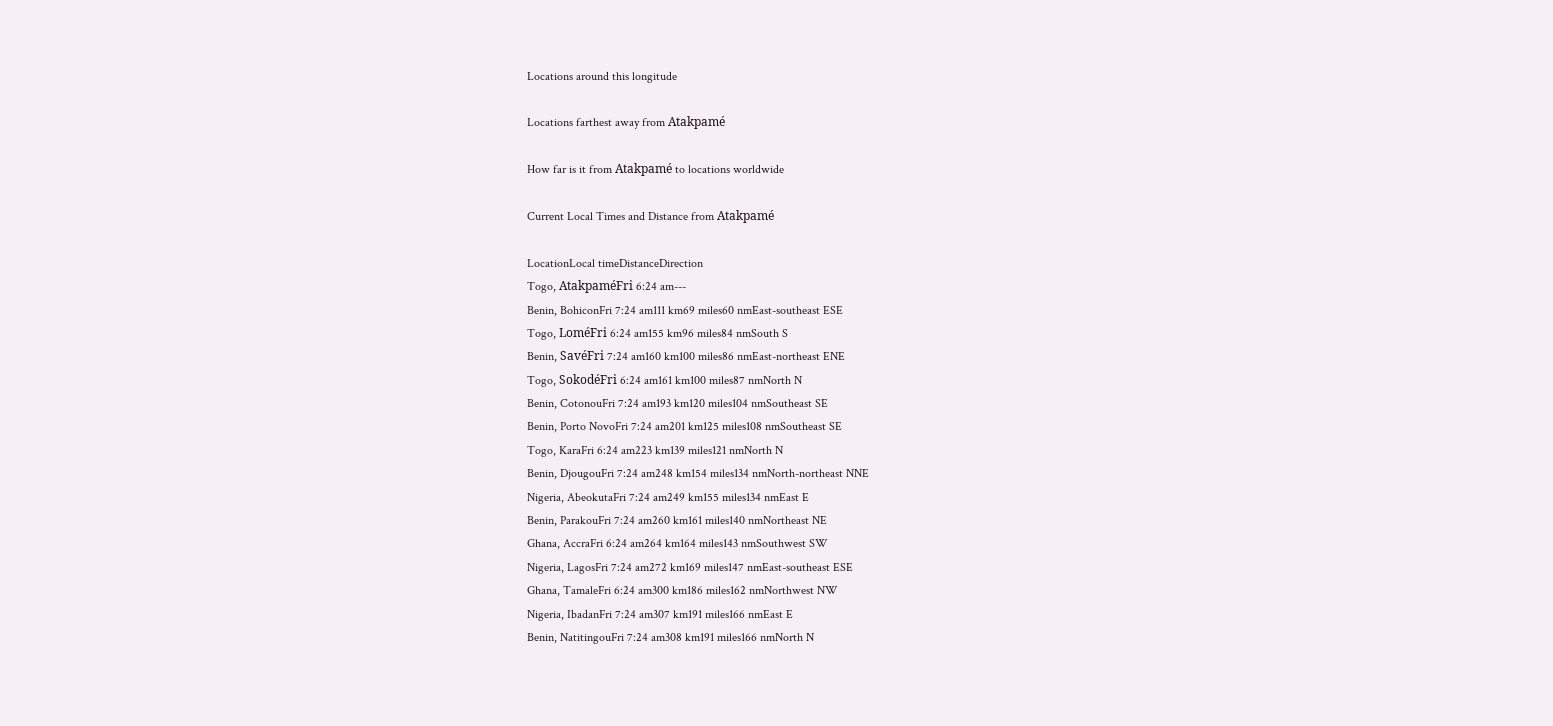Locations around this longitude

Locations farthest away from Atakpamé

How far is it from Atakpamé to locations worldwide

Current Local Times and Distance from Atakpamé

LocationLocal timeDistanceDirection
Togo, AtakpaméFri 6:24 am---
Benin, BohiconFri 7:24 am111 km69 miles60 nmEast-southeast ESE
Togo, LoméFri 6:24 am155 km96 miles84 nmSouth S
Benin, SavéFri 7:24 am160 km100 miles86 nmEast-northeast ENE
Togo, SokodéFri 6:24 am161 km100 miles87 nmNorth N
Benin, CotonouFri 7:24 am193 km120 miles104 nmSoutheast SE
Benin, Porto NovoFri 7:24 am201 km125 miles108 nmSoutheast SE
Togo, KaraFri 6:24 am223 km139 miles121 nmNorth N
Benin, DjougouFri 7:24 am248 km154 miles134 nmNorth-northeast NNE
Nigeria, AbeokutaFri 7:24 am249 km155 miles134 nmEast E
Benin, ParakouFri 7:24 am260 km161 miles140 nmNortheast NE
Ghana, AccraFri 6:24 am264 km164 miles143 nmSouthwest SW
Nigeria, LagosFri 7:24 am272 km169 miles147 nmEast-southeast ESE
Ghana, TamaleFri 6:24 am300 km186 miles162 nmNorthwest NW
Nigeria, IbadanFri 7:24 am307 km191 miles166 nmEast E
Benin, NatitingouFri 7:24 am308 km191 miles166 nmNorth N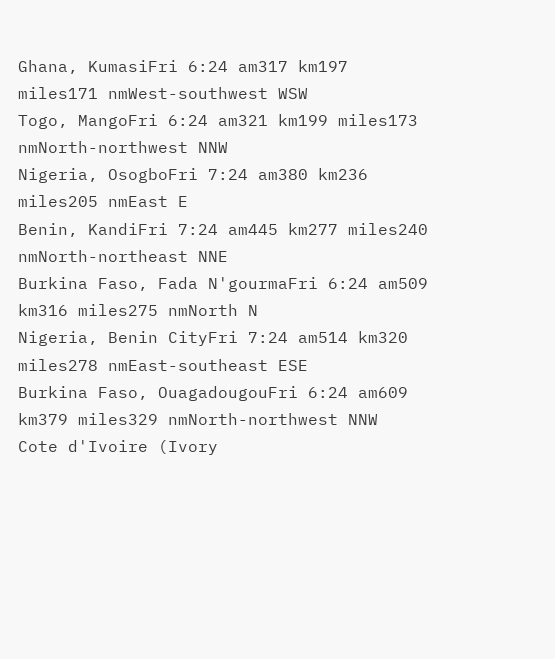Ghana, KumasiFri 6:24 am317 km197 miles171 nmWest-southwest WSW
Togo, MangoFri 6:24 am321 km199 miles173 nmNorth-northwest NNW
Nigeria, OsogboFri 7:24 am380 km236 miles205 nmEast E
Benin, KandiFri 7:24 am445 km277 miles240 nmNorth-northeast NNE
Burkina Faso, Fada N'gourmaFri 6:24 am509 km316 miles275 nmNorth N
Nigeria, Benin CityFri 7:24 am514 km320 miles278 nmEast-southeast ESE
Burkina Faso, OuagadougouFri 6:24 am609 km379 miles329 nmNorth-northwest NNW
Cote d'Ivoire (Ivory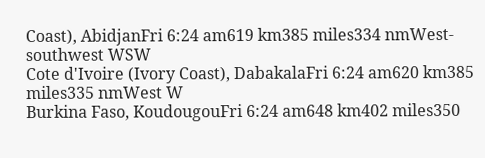Coast), AbidjanFri 6:24 am619 km385 miles334 nmWest-southwest WSW
Cote d'Ivoire (Ivory Coast), DabakalaFri 6:24 am620 km385 miles335 nmWest W
Burkina Faso, KoudougouFri 6:24 am648 km402 miles350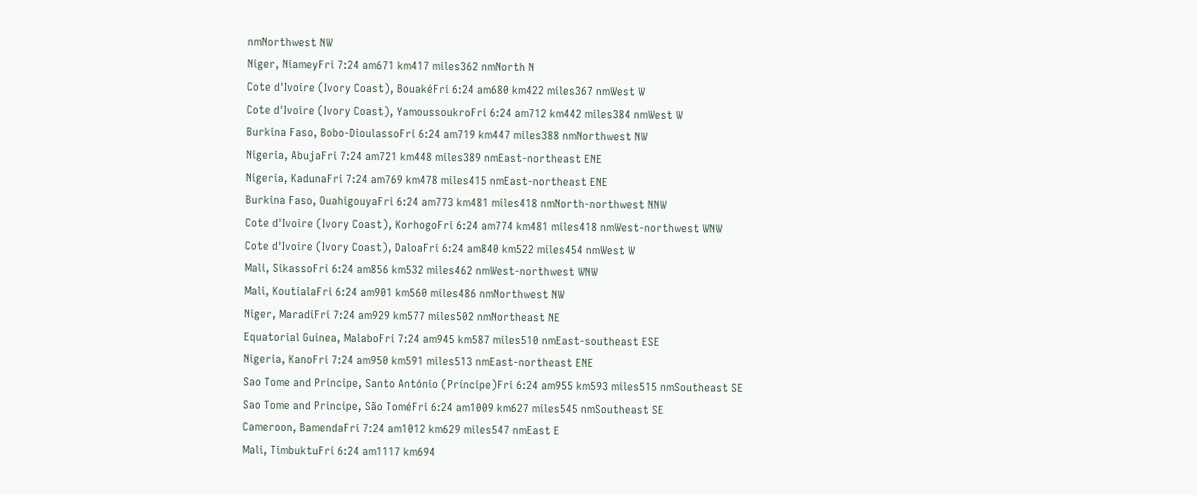nmNorthwest NW
Niger, NiameyFri 7:24 am671 km417 miles362 nmNorth N
Cote d'Ivoire (Ivory Coast), BouakéFri 6:24 am680 km422 miles367 nmWest W
Cote d'Ivoire (Ivory Coast), YamoussoukroFri 6:24 am712 km442 miles384 nmWest W
Burkina Faso, Bobo-DioulassoFri 6:24 am719 km447 miles388 nmNorthwest NW
Nigeria, AbujaFri 7:24 am721 km448 miles389 nmEast-northeast ENE
Nigeria, KadunaFri 7:24 am769 km478 miles415 nmEast-northeast ENE
Burkina Faso, OuahigouyaFri 6:24 am773 km481 miles418 nmNorth-northwest NNW
Cote d'Ivoire (Ivory Coast), KorhogoFri 6:24 am774 km481 miles418 nmWest-northwest WNW
Cote d'Ivoire (Ivory Coast), DaloaFri 6:24 am840 km522 miles454 nmWest W
Mali, SikassoFri 6:24 am856 km532 miles462 nmWest-northwest WNW
Mali, KoutialaFri 6:24 am901 km560 miles486 nmNorthwest NW
Niger, MaradiFri 7:24 am929 km577 miles502 nmNortheast NE
Equatorial Guinea, MalaboFri 7:24 am945 km587 miles510 nmEast-southeast ESE
Nigeria, KanoFri 7:24 am950 km591 miles513 nmEast-northeast ENE
Sao Tome and Principe, Santo António (Príncipe)Fri 6:24 am955 km593 miles515 nmSoutheast SE
Sao Tome and Principe, São ToméFri 6:24 am1009 km627 miles545 nmSoutheast SE
Cameroon, BamendaFri 7:24 am1012 km629 miles547 nmEast E
Mali, TimbuktuFri 6:24 am1117 km694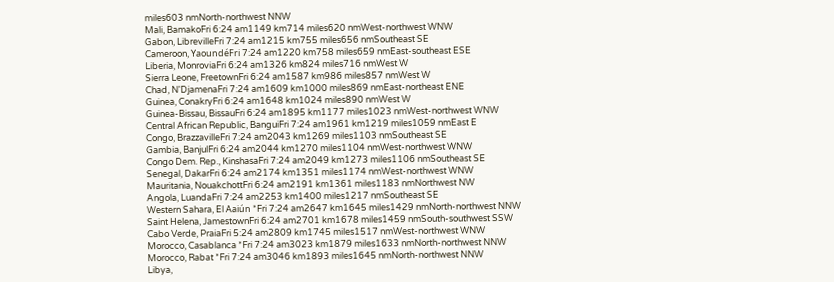miles603 nmNorth-northwest NNW
Mali, BamakoFri 6:24 am1149 km714 miles620 nmWest-northwest WNW
Gabon, LibrevilleFri 7:24 am1215 km755 miles656 nmSoutheast SE
Cameroon, YaoundéFri 7:24 am1220 km758 miles659 nmEast-southeast ESE
Liberia, MonroviaFri 6:24 am1326 km824 miles716 nmWest W
Sierra Leone, FreetownFri 6:24 am1587 km986 miles857 nmWest W
Chad, N'DjamenaFri 7:24 am1609 km1000 miles869 nmEast-northeast ENE
Guinea, ConakryFri 6:24 am1648 km1024 miles890 nmWest W
Guinea-Bissau, BissauFri 6:24 am1895 km1177 miles1023 nmWest-northwest WNW
Central African Republic, BanguiFri 7:24 am1961 km1219 miles1059 nmEast E
Congo, BrazzavilleFri 7:24 am2043 km1269 miles1103 nmSoutheast SE
Gambia, BanjulFri 6:24 am2044 km1270 miles1104 nmWest-northwest WNW
Congo Dem. Rep., KinshasaFri 7:24 am2049 km1273 miles1106 nmSoutheast SE
Senegal, DakarFri 6:24 am2174 km1351 miles1174 nmWest-northwest WNW
Mauritania, NouakchottFri 6:24 am2191 km1361 miles1183 nmNorthwest NW
Angola, LuandaFri 7:24 am2253 km1400 miles1217 nmSoutheast SE
Western Sahara, El Aaiún *Fri 7:24 am2647 km1645 miles1429 nmNorth-northwest NNW
Saint Helena, JamestownFri 6:24 am2701 km1678 miles1459 nmSouth-southwest SSW
Cabo Verde, PraiaFri 5:24 am2809 km1745 miles1517 nmWest-northwest WNW
Morocco, Casablanca *Fri 7:24 am3023 km1879 miles1633 nmNorth-northwest NNW
Morocco, Rabat *Fri 7:24 am3046 km1893 miles1645 nmNorth-northwest NNW
Libya,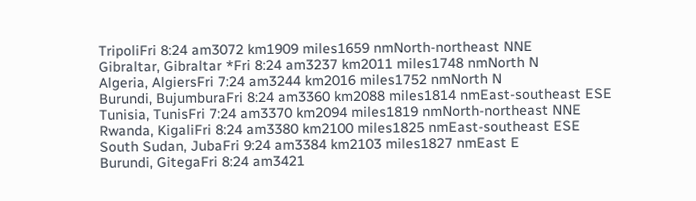TripoliFri 8:24 am3072 km1909 miles1659 nmNorth-northeast NNE
Gibraltar, Gibraltar *Fri 8:24 am3237 km2011 miles1748 nmNorth N
Algeria, AlgiersFri 7:24 am3244 km2016 miles1752 nmNorth N
Burundi, BujumburaFri 8:24 am3360 km2088 miles1814 nmEast-southeast ESE
Tunisia, TunisFri 7:24 am3370 km2094 miles1819 nmNorth-northeast NNE
Rwanda, KigaliFri 8:24 am3380 km2100 miles1825 nmEast-southeast ESE
South Sudan, JubaFri 9:24 am3384 km2103 miles1827 nmEast E
Burundi, GitegaFri 8:24 am3421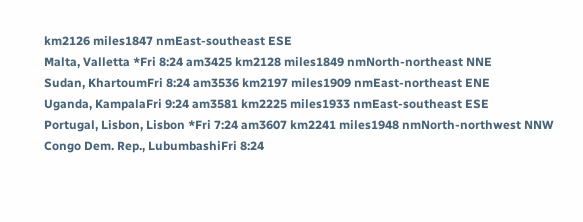km2126 miles1847 nmEast-southeast ESE
Malta, Valletta *Fri 8:24 am3425 km2128 miles1849 nmNorth-northeast NNE
Sudan, KhartoumFri 8:24 am3536 km2197 miles1909 nmEast-northeast ENE
Uganda, KampalaFri 9:24 am3581 km2225 miles1933 nmEast-southeast ESE
Portugal, Lisbon, Lisbon *Fri 7:24 am3607 km2241 miles1948 nmNorth-northwest NNW
Congo Dem. Rep., LubumbashiFri 8:24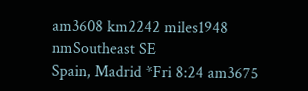am3608 km2242 miles1948 nmSoutheast SE
Spain, Madrid *Fri 8:24 am3675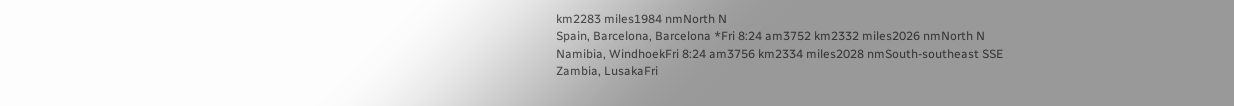km2283 miles1984 nmNorth N
Spain, Barcelona, Barcelona *Fri 8:24 am3752 km2332 miles2026 nmNorth N
Namibia, WindhoekFri 8:24 am3756 km2334 miles2028 nmSouth-southeast SSE
Zambia, LusakaFri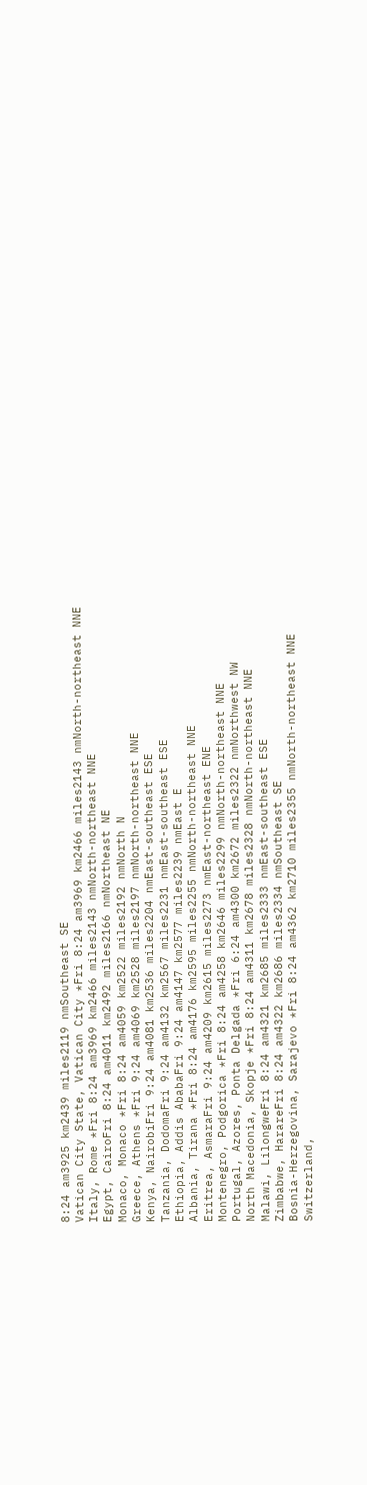8:24 am3925 km2439 miles2119 nmSoutheast SE
Vatican City State, Vatican City *Fri 8:24 am3969 km2466 miles2143 nmNorth-northeast NNE
Italy, Rome *Fri 8:24 am3969 km2466 miles2143 nmNorth-northeast NNE
Egypt, CairoFri 8:24 am4011 km2492 miles2166 nmNortheast NE
Monaco, Monaco *Fri 8:24 am4059 km2522 miles2192 nmNorth N
Greece, Athens *Fri 9:24 am4069 km2528 miles2197 nmNorth-northeast NNE
Kenya, NairobiFri 9:24 am4081 km2536 miles2204 nmEast-southeast ESE
Tanzania, DodomaFri 9:24 am4132 km2567 miles2231 nmEast-southeast ESE
Ethiopia, Addis AbabaFri 9:24 am4147 km2577 miles2239 nmEast E
Albania, Tirana *Fri 8:24 am4176 km2595 miles2255 nmNorth-northeast NNE
Eritrea, AsmaraFri 9:24 am4209 km2615 miles2273 nmEast-northeast ENE
Montenegro, Podgorica *Fri 8:24 am4258 km2646 miles2299 nmNorth-northeast NNE
Portugal, Azores, Ponta Delgada *Fri 6:24 am4300 km2672 miles2322 nmNorthwest NW
North Macedonia, Skopje *Fri 8:24 am4311 km2678 miles2328 nmNorth-northeast NNE
Malawi, LilongweFri 8:24 am4321 km2685 miles2333 nmEast-southeast ESE
Zimbabwe, HarareFri 8:24 am4322 km2686 miles2334 nmSoutheast SE
Bosnia-Herzegovina, Sarajevo *Fri 8:24 am4362 km2710 miles2355 nmNorth-northeast NNE
Switzerland,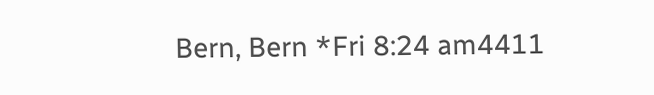Bern, Bern *Fri 8:24 am4411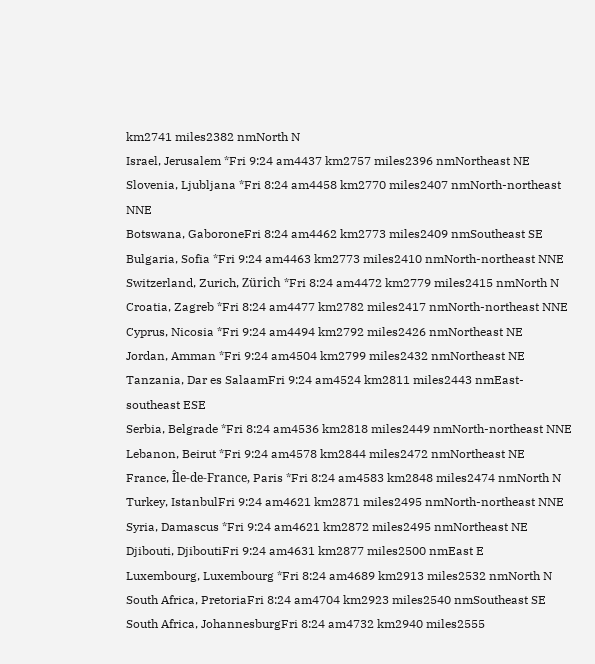km2741 miles2382 nmNorth N
Israel, Jerusalem *Fri 9:24 am4437 km2757 miles2396 nmNortheast NE
Slovenia, Ljubljana *Fri 8:24 am4458 km2770 miles2407 nmNorth-northeast NNE
Botswana, GaboroneFri 8:24 am4462 km2773 miles2409 nmSoutheast SE
Bulgaria, Sofia *Fri 9:24 am4463 km2773 miles2410 nmNorth-northeast NNE
Switzerland, Zurich, Zürich *Fri 8:24 am4472 km2779 miles2415 nmNorth N
Croatia, Zagreb *Fri 8:24 am4477 km2782 miles2417 nmNorth-northeast NNE
Cyprus, Nicosia *Fri 9:24 am4494 km2792 miles2426 nmNortheast NE
Jordan, Amman *Fri 9:24 am4504 km2799 miles2432 nmNortheast NE
Tanzania, Dar es SalaamFri 9:24 am4524 km2811 miles2443 nmEast-southeast ESE
Serbia, Belgrade *Fri 8:24 am4536 km2818 miles2449 nmNorth-northeast NNE
Lebanon, Beirut *Fri 9:24 am4578 km2844 miles2472 nmNortheast NE
France, Île-de-France, Paris *Fri 8:24 am4583 km2848 miles2474 nmNorth N
Turkey, IstanbulFri 9:24 am4621 km2871 miles2495 nmNorth-northeast NNE
Syria, Damascus *Fri 9:24 am4621 km2872 miles2495 nmNortheast NE
Djibouti, DjiboutiFri 9:24 am4631 km2877 miles2500 nmEast E
Luxembourg, Luxembourg *Fri 8:24 am4689 km2913 miles2532 nmNorth N
South Africa, PretoriaFri 8:24 am4704 km2923 miles2540 nmSoutheast SE
South Africa, JohannesburgFri 8:24 am4732 km2940 miles2555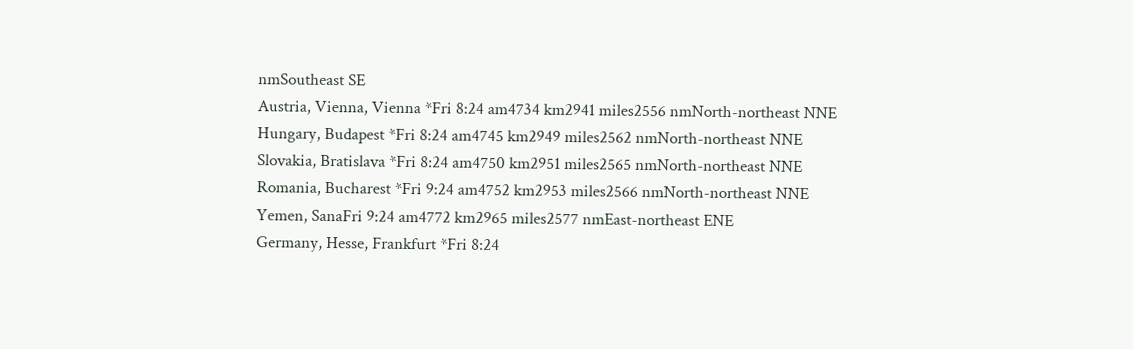nmSoutheast SE
Austria, Vienna, Vienna *Fri 8:24 am4734 km2941 miles2556 nmNorth-northeast NNE
Hungary, Budapest *Fri 8:24 am4745 km2949 miles2562 nmNorth-northeast NNE
Slovakia, Bratislava *Fri 8:24 am4750 km2951 miles2565 nmNorth-northeast NNE
Romania, Bucharest *Fri 9:24 am4752 km2953 miles2566 nmNorth-northeast NNE
Yemen, SanaFri 9:24 am4772 km2965 miles2577 nmEast-northeast ENE
Germany, Hesse, Frankfurt *Fri 8:24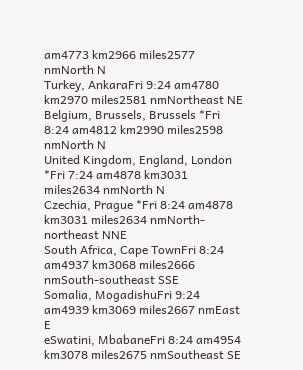am4773 km2966 miles2577 nmNorth N
Turkey, AnkaraFri 9:24 am4780 km2970 miles2581 nmNortheast NE
Belgium, Brussels, Brussels *Fri 8:24 am4812 km2990 miles2598 nmNorth N
United Kingdom, England, London *Fri 7:24 am4878 km3031 miles2634 nmNorth N
Czechia, Prague *Fri 8:24 am4878 km3031 miles2634 nmNorth-northeast NNE
South Africa, Cape TownFri 8:24 am4937 km3068 miles2666 nmSouth-southeast SSE
Somalia, MogadishuFri 9:24 am4939 km3069 miles2667 nmEast E
eSwatini, MbabaneFri 8:24 am4954 km3078 miles2675 nmSoutheast SE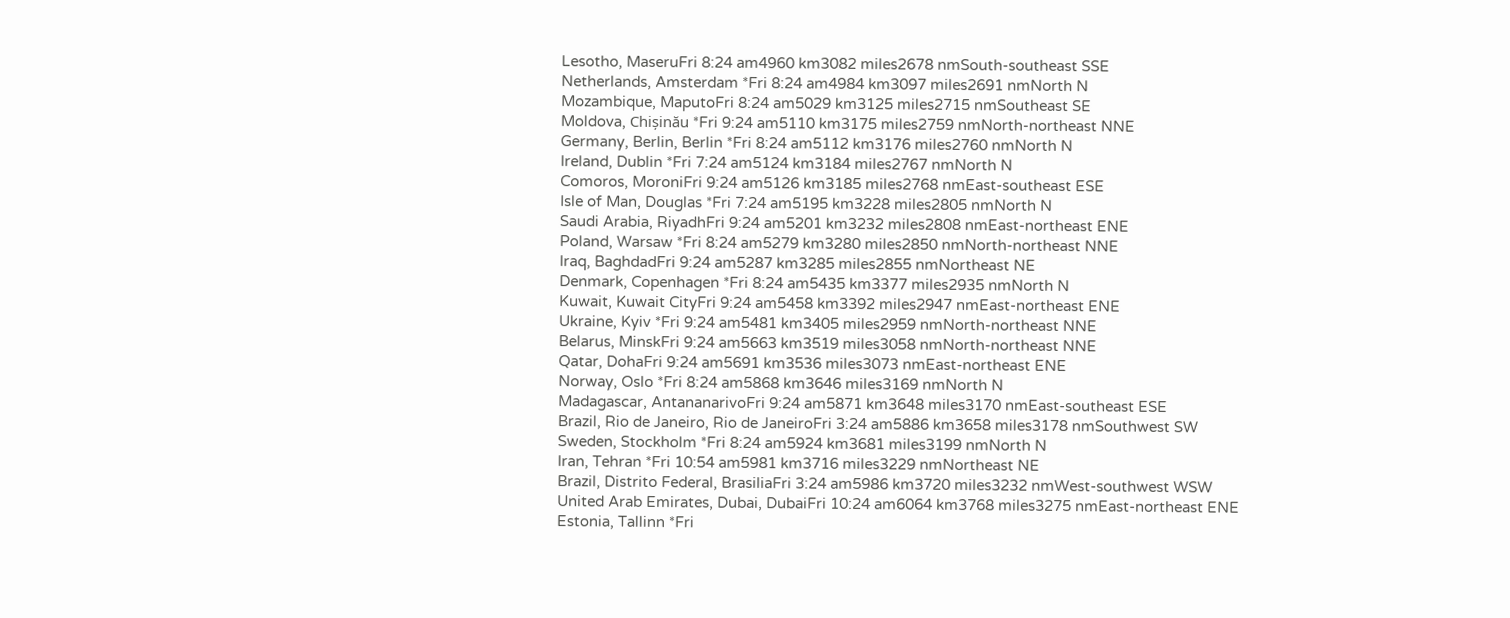Lesotho, MaseruFri 8:24 am4960 km3082 miles2678 nmSouth-southeast SSE
Netherlands, Amsterdam *Fri 8:24 am4984 km3097 miles2691 nmNorth N
Mozambique, MaputoFri 8:24 am5029 km3125 miles2715 nmSoutheast SE
Moldova, Chișinău *Fri 9:24 am5110 km3175 miles2759 nmNorth-northeast NNE
Germany, Berlin, Berlin *Fri 8:24 am5112 km3176 miles2760 nmNorth N
Ireland, Dublin *Fri 7:24 am5124 km3184 miles2767 nmNorth N
Comoros, MoroniFri 9:24 am5126 km3185 miles2768 nmEast-southeast ESE
Isle of Man, Douglas *Fri 7:24 am5195 km3228 miles2805 nmNorth N
Saudi Arabia, RiyadhFri 9:24 am5201 km3232 miles2808 nmEast-northeast ENE
Poland, Warsaw *Fri 8:24 am5279 km3280 miles2850 nmNorth-northeast NNE
Iraq, BaghdadFri 9:24 am5287 km3285 miles2855 nmNortheast NE
Denmark, Copenhagen *Fri 8:24 am5435 km3377 miles2935 nmNorth N
Kuwait, Kuwait CityFri 9:24 am5458 km3392 miles2947 nmEast-northeast ENE
Ukraine, Kyiv *Fri 9:24 am5481 km3405 miles2959 nmNorth-northeast NNE
Belarus, MinskFri 9:24 am5663 km3519 miles3058 nmNorth-northeast NNE
Qatar, DohaFri 9:24 am5691 km3536 miles3073 nmEast-northeast ENE
Norway, Oslo *Fri 8:24 am5868 km3646 miles3169 nmNorth N
Madagascar, AntananarivoFri 9:24 am5871 km3648 miles3170 nmEast-southeast ESE
Brazil, Rio de Janeiro, Rio de JaneiroFri 3:24 am5886 km3658 miles3178 nmSouthwest SW
Sweden, Stockholm *Fri 8:24 am5924 km3681 miles3199 nmNorth N
Iran, Tehran *Fri 10:54 am5981 km3716 miles3229 nmNortheast NE
Brazil, Distrito Federal, BrasiliaFri 3:24 am5986 km3720 miles3232 nmWest-southwest WSW
United Arab Emirates, Dubai, DubaiFri 10:24 am6064 km3768 miles3275 nmEast-northeast ENE
Estonia, Tallinn *Fri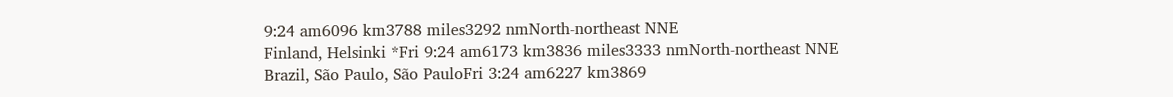9:24 am6096 km3788 miles3292 nmNorth-northeast NNE
Finland, Helsinki *Fri 9:24 am6173 km3836 miles3333 nmNorth-northeast NNE
Brazil, São Paulo, São PauloFri 3:24 am6227 km3869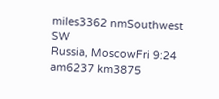miles3362 nmSouthwest SW
Russia, MoscowFri 9:24 am6237 km3875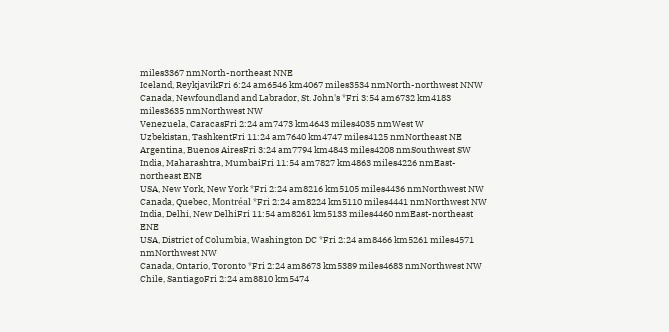miles3367 nmNorth-northeast NNE
Iceland, ReykjavikFri 6:24 am6546 km4067 miles3534 nmNorth-northwest NNW
Canada, Newfoundland and Labrador, St. John's *Fri 3:54 am6732 km4183 miles3635 nmNorthwest NW
Venezuela, CaracasFri 2:24 am7473 km4643 miles4035 nmWest W
Uzbekistan, TashkentFri 11:24 am7640 km4747 miles4125 nmNortheast NE
Argentina, Buenos AiresFri 3:24 am7794 km4843 miles4208 nmSouthwest SW
India, Maharashtra, MumbaiFri 11:54 am7827 km4863 miles4226 nmEast-northeast ENE
USA, New York, New York *Fri 2:24 am8216 km5105 miles4436 nmNorthwest NW
Canada, Quebec, Montréal *Fri 2:24 am8224 km5110 miles4441 nmNorthwest NW
India, Delhi, New DelhiFri 11:54 am8261 km5133 miles4460 nmEast-northeast ENE
USA, District of Columbia, Washington DC *Fri 2:24 am8466 km5261 miles4571 nmNorthwest NW
Canada, Ontario, Toronto *Fri 2:24 am8673 km5389 miles4683 nmNorthwest NW
Chile, SantiagoFri 2:24 am8810 km5474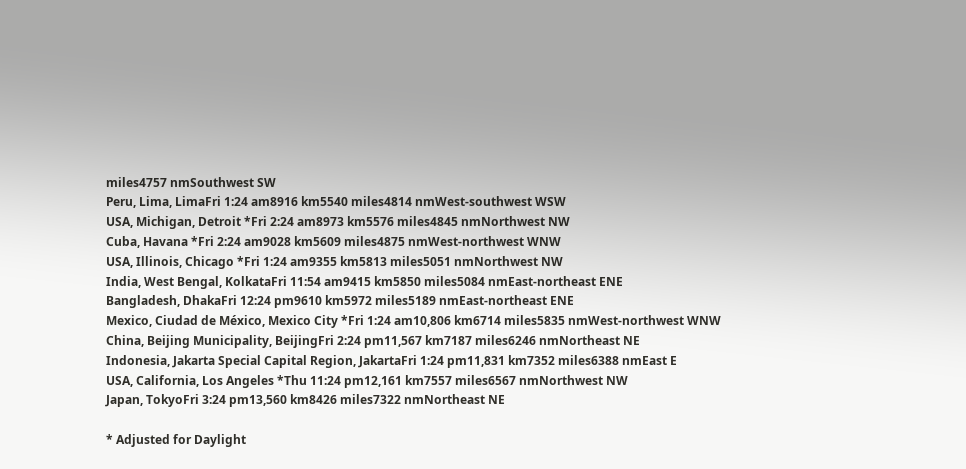miles4757 nmSouthwest SW
Peru, Lima, LimaFri 1:24 am8916 km5540 miles4814 nmWest-southwest WSW
USA, Michigan, Detroit *Fri 2:24 am8973 km5576 miles4845 nmNorthwest NW
Cuba, Havana *Fri 2:24 am9028 km5609 miles4875 nmWest-northwest WNW
USA, Illinois, Chicago *Fri 1:24 am9355 km5813 miles5051 nmNorthwest NW
India, West Bengal, KolkataFri 11:54 am9415 km5850 miles5084 nmEast-northeast ENE
Bangladesh, DhakaFri 12:24 pm9610 km5972 miles5189 nmEast-northeast ENE
Mexico, Ciudad de México, Mexico City *Fri 1:24 am10,806 km6714 miles5835 nmWest-northwest WNW
China, Beijing Municipality, BeijingFri 2:24 pm11,567 km7187 miles6246 nmNortheast NE
Indonesia, Jakarta Special Capital Region, JakartaFri 1:24 pm11,831 km7352 miles6388 nmEast E
USA, California, Los Angeles *Thu 11:24 pm12,161 km7557 miles6567 nmNorthwest NW
Japan, TokyoFri 3:24 pm13,560 km8426 miles7322 nmNortheast NE

* Adjusted for Daylight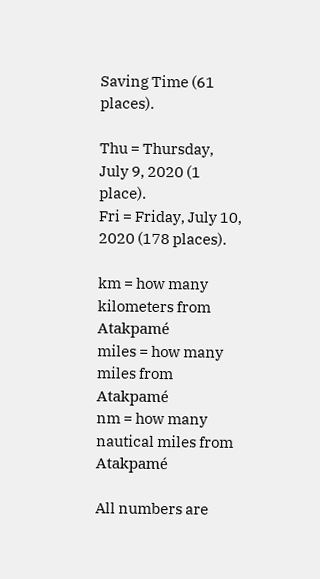Saving Time (61 places).

Thu = Thursday, July 9, 2020 (1 place).
Fri = Friday, July 10, 2020 (178 places).

km = how many kilometers from Atakpamé
miles = how many miles from Atakpamé
nm = how many nautical miles from Atakpamé

All numbers are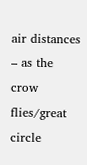air distances – as the crow flies/great circle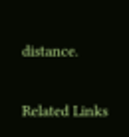distance.

Related Links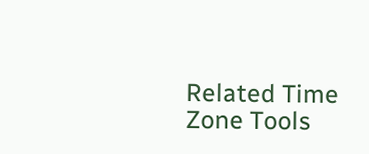Related Time Zone Tools